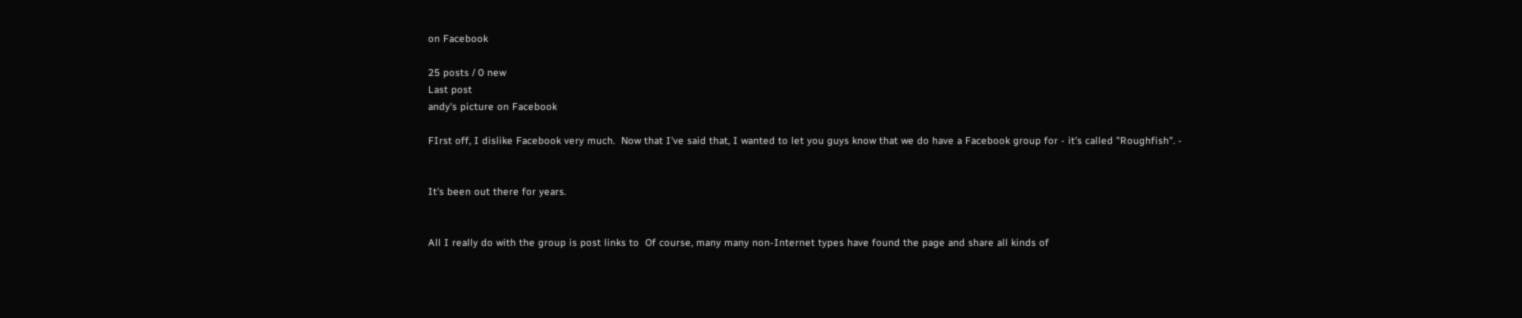on Facebook

25 posts / 0 new
Last post
andy's picture on Facebook

FIrst off, I dislike Facebook very much.  Now that I've said that, I wanted to let you guys know that we do have a Facebook group for - it's called "Roughfish". -


It's been out there for years.


All I really do with the group is post links to  Of course, many many non-Internet types have found the page and share all kinds of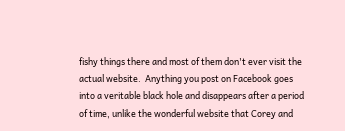fishy things there and most of them don't ever visit the actual website.  Anything you post on Facebook goes into a veritable black hole and disappears after a period of time, unlike the wonderful website that Corey and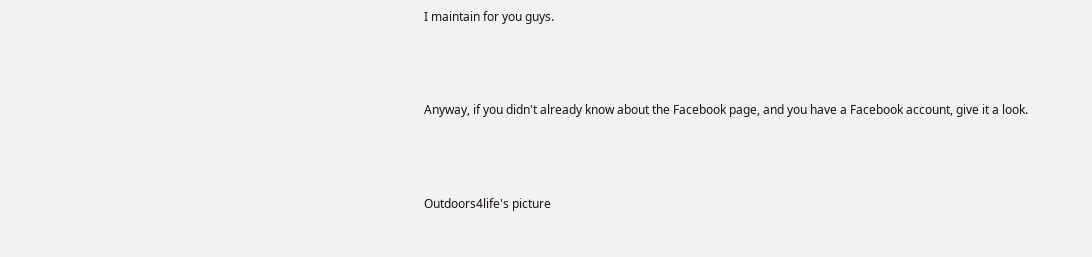I maintain for you guys.



Anyway, if you didn't already know about the Facebook page, and you have a Facebook account, give it a look.



Outdoors4life's picture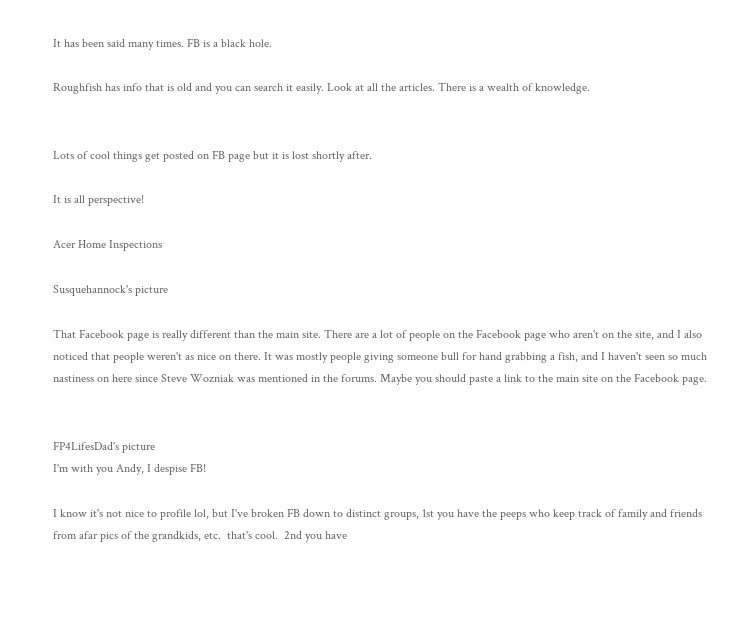It has been said many times. FB is a black hole.

Roughfish has info that is old and you can search it easily. Look at all the articles. There is a wealth of knowledge.


Lots of cool things get posted on FB page but it is lost shortly after.

It is all perspective!

Acer Home Inspections

Susquehannock's picture

That Facebook page is really different than the main site. There are a lot of people on the Facebook page who aren't on the site, and I also noticed that people weren't as nice on there. It was mostly people giving someone bull for hand grabbing a fish, and I haven't seen so much nastiness on here since Steve Wozniak was mentioned in the forums. Maybe you should paste a link to the main site on the Facebook page.


FP4LifesDad's picture
I'm with you Andy, I despise FB!

I know it's not nice to profile lol, but I've broken FB down to distinct groups, 1st you have the peeps who keep track of family and friends from afar pics of the grandkids, etc.  that's cool.  2nd you have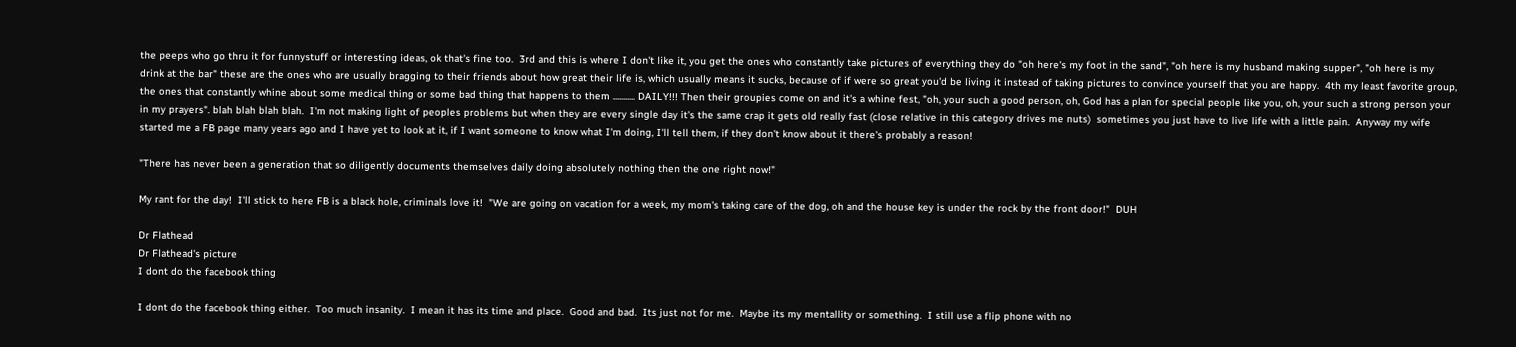the peeps who go thru it for funnystuff or interesting ideas, ok that's fine too.  3rd and this is where I don't like it, you get the ones who constantly take pictures of everything they do "oh here's my foot in the sand", "oh here is my husband making supper", "oh here is my drink at the bar" these are the ones who are usually bragging to their friends about how great their life is, which usually means it sucks, because of if were so great you'd be living it instead of taking pictures to convince yourself that you are happy.  4th my least favorite group, the ones that constantly whine about some medical thing or some bad thing that happens to them ........... DAILY!!! Then their groupies come on and it's a whine fest, "oh, your such a good person, oh, God has a plan for special people like you, oh, your such a strong person your in my prayers". blah blah blah blah.  I'm not making light of peoples problems but when they are every single day it's the same crap it gets old really fast (close relative in this category drives me nuts)  sometimes you just have to live life with a little pain.  Anyway my wife started me a FB page many years ago and I have yet to look at it, if I want someone to know what I'm doing, I'll tell them, if they don't know about it there's probably a reason!

"There has never been a generation that so diligently documents themselves daily doing absolutely nothing then the one right now!"

My rant for the day!  I'll stick to here FB is a black hole, criminals love it!  "We are going on vacation for a week, my mom's taking care of the dog, oh and the house key is under the rock by the front door!"  DUH

Dr Flathead
Dr Flathead's picture
I dont do the facebook thing

I dont do the facebook thing either.  Too much insanity.  I mean it has its time and place.  Good and bad.  Its just not for me.  Maybe its my mentallity or something.  I still use a flip phone with no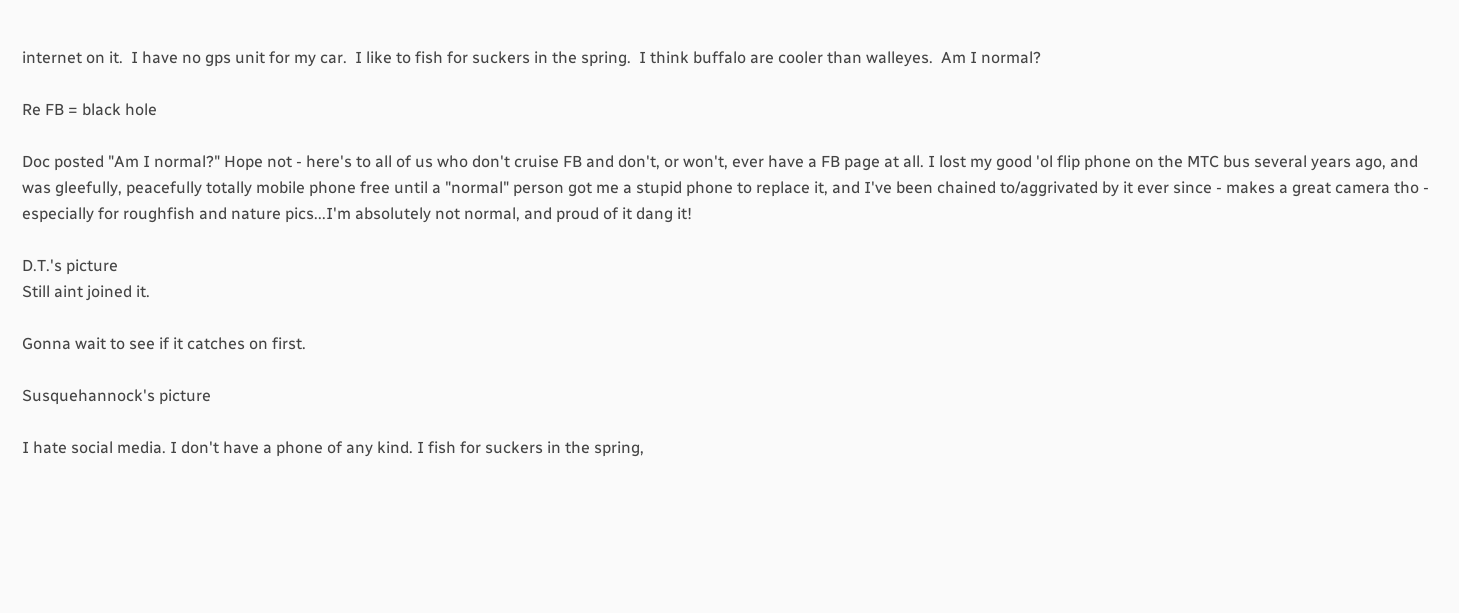internet on it.  I have no gps unit for my car.  I like to fish for suckers in the spring.  I think buffalo are cooler than walleyes.  Am I normal?

Re FB = black hole

Doc posted "Am I normal?" Hope not - here's to all of us who don't cruise FB and don't, or won't, ever have a FB page at all. I lost my good 'ol flip phone on the MTC bus several years ago, and was gleefully, peacefully totally mobile phone free until a "normal" person got me a stupid phone to replace it, and I've been chained to/aggrivated by it ever since - makes a great camera tho - especially for roughfish and nature pics...I'm absolutely not normal, and proud of it dang it!

D.T.'s picture
Still aint joined it.

Gonna wait to see if it catches on first.

Susquehannock's picture

I hate social media. I don't have a phone of any kind. I fish for suckers in the spring,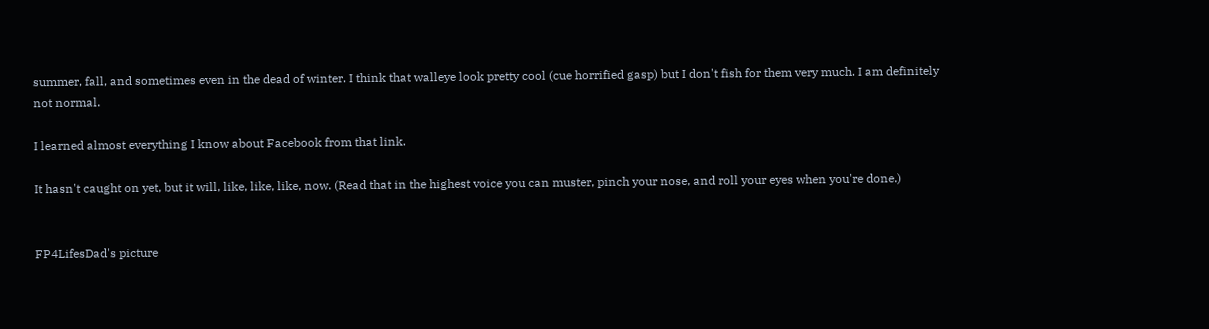summer, fall, and sometimes even in the dead of winter. I think that walleye look pretty cool (cue horrified gasp) but I don't fish for them very much. I am definitely not normal.

I learned almost everything I know about Facebook from that link.

It hasn't caught on yet, but it will, like, like, like, now. (Read that in the highest voice you can muster, pinch your nose, and roll your eyes when you're done.)


FP4LifesDad's picture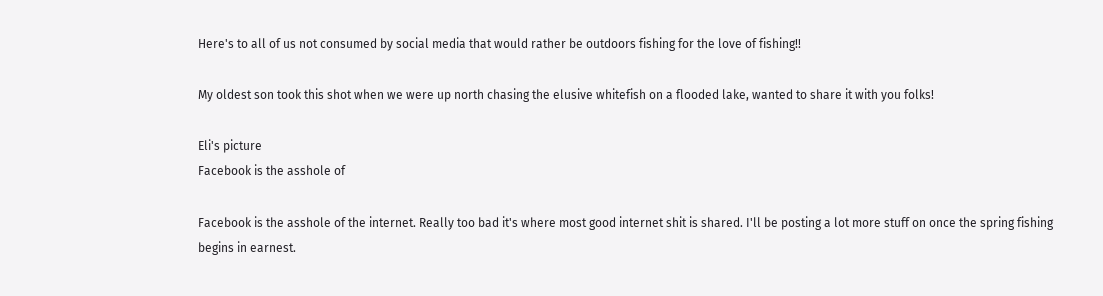Here's to all of us not consumed by social media that would rather be outdoors fishing for the love of fishing!!

My oldest son took this shot when we were up north chasing the elusive whitefish on a flooded lake, wanted to share it with you folks!

Eli's picture
Facebook is the asshole of

Facebook is the asshole of the internet. Really too bad it's where most good internet shit is shared. I'll be posting a lot more stuff on once the spring fishing begins in earnest.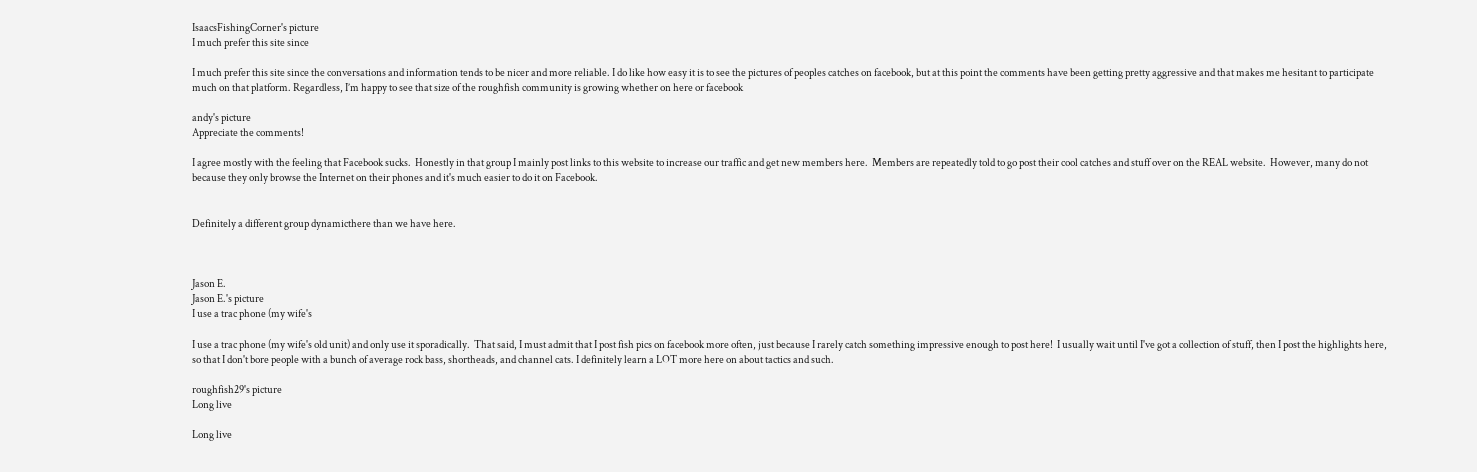IsaacsFishingCorner's picture
I much prefer this site since

I much prefer this site since the conversations and information tends to be nicer and more reliable. I do like how easy it is to see the pictures of peoples catches on facebook, but at this point the comments have been getting pretty aggressive and that makes me hesitant to participate much on that platform. Regardless, I’m happy to see that size of the roughfish community is growing whether on here or facebook

andy's picture
Appreciate the comments!

I agree mostly with the feeling that Facebook sucks.  Honestly in that group I mainly post links to this website to increase our traffic and get new members here.  Members are repeatedly told to go post their cool catches and stuff over on the REAL website.  However, many do not because they only browse the Internet on their phones and it's much easier to do it on Facebook.


Definitely a different group dynamicthere than we have here.



Jason E.
Jason E.'s picture
I use a trac phone (my wife's

I use a trac phone (my wife's old unit) and only use it sporadically.  That said, I must admit that I post fish pics on facebook more often, just because I rarely catch something impressive enough to post here!  I usually wait until I've got a collection of stuff, then I post the highlights here, so that I don't bore people with a bunch of average rock bass, shortheads, and channel cats. I definitely learn a LOT more here on about tactics and such.

roughfish29's picture
Long live

Long live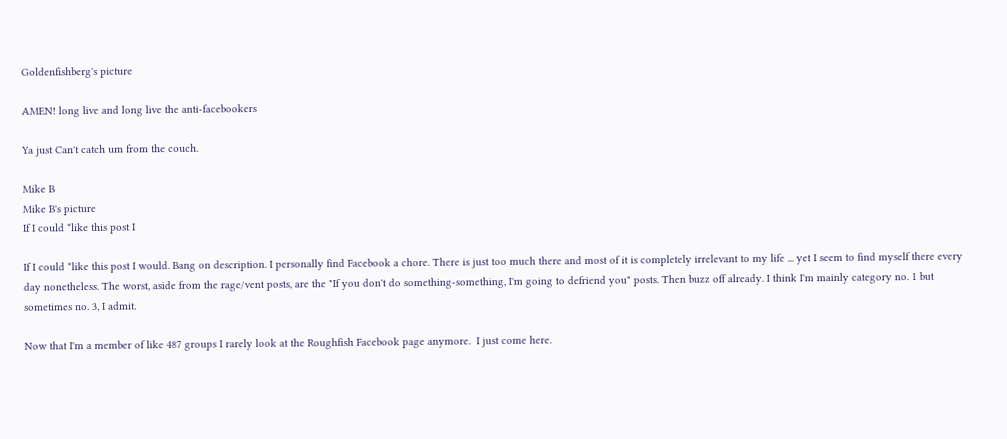Goldenfishberg's picture

AMEN! long live and long live the anti-facebookers

Ya just Can't catch um from the couch.

Mike B
Mike B's picture
If I could *like this post I

If I could *like this post I would. Bang on description. I personally find Facebook a chore. There is just too much there and most of it is completely irrelevant to my life ... yet I seem to find myself there every day nonetheless. The worst, aside from the rage/vent posts, are the "If you don't do something-something, I'm going to defriend you" posts. Then buzz off already. I think I'm mainly category no. 1 but sometimes no. 3, I admit.

Now that I'm a member of like 487 groups I rarely look at the Roughfish Facebook page anymore.  I just come here.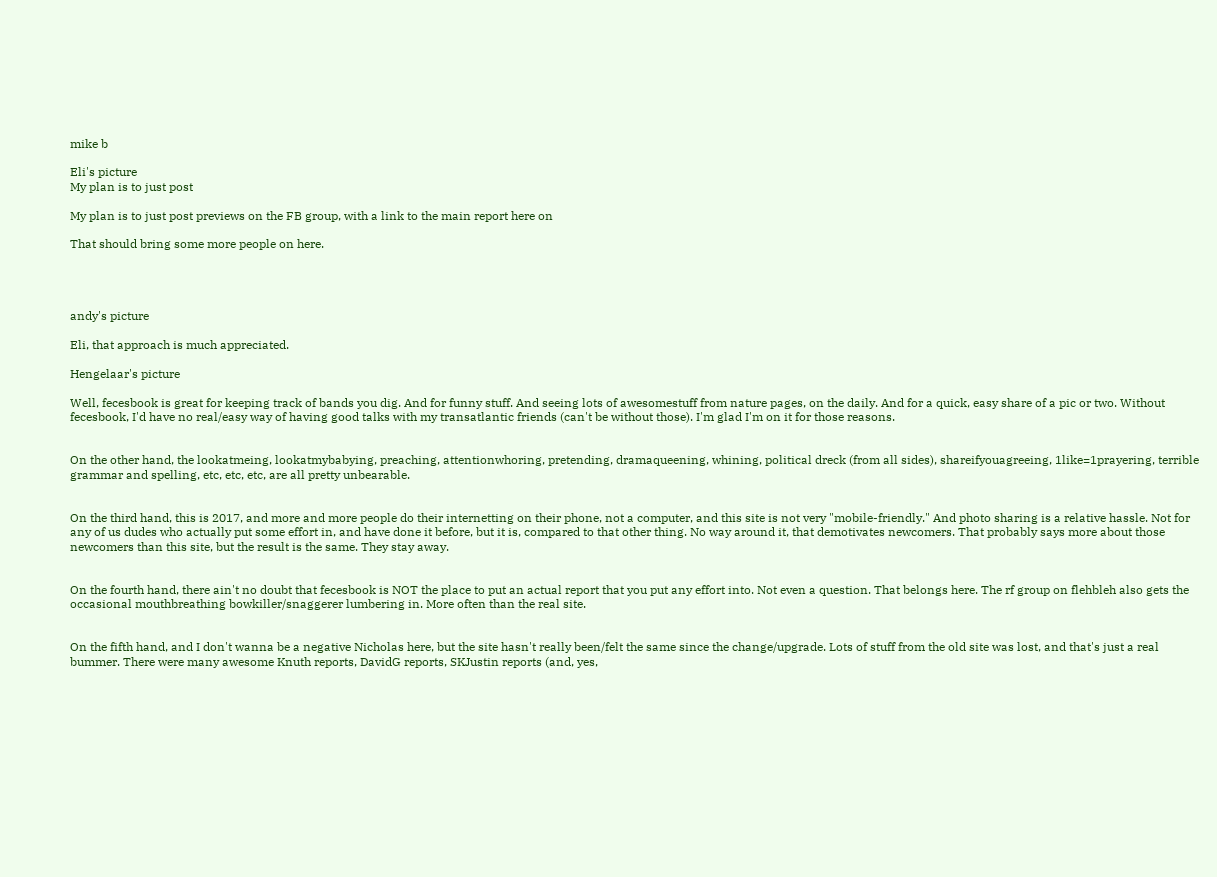mike b

Eli's picture
My plan is to just post

My plan is to just post previews on the FB group, with a link to the main report here on

That should bring some more people on here.




andy's picture

Eli, that approach is much appreciated.

Hengelaar's picture

Well, fecesbook is great for keeping track of bands you dig. And for funny stuff. And seeing lots of awesomestuff from nature pages, on the daily. And for a quick, easy share of a pic or two. Without fecesbook, I'd have no real/easy way of having good talks with my transatlantic friends (can't be without those). I'm glad I'm on it for those reasons.


On the other hand, the lookatmeing, lookatmybabying, preaching, attentionwhoring, pretending, dramaqueening, whining, political dreck (from all sides), shareifyouagreeing, 1like=1prayering, terrible grammar and spelling, etc, etc, etc, are all pretty unbearable.


On the third hand, this is 2017, and more and more people do their internetting on their phone, not a computer, and this site is not very "mobile-friendly." And photo sharing is a relative hassle. Not for any of us dudes who actually put some effort in, and have done it before, but it is, compared to that other thing. No way around it, that demotivates newcomers. That probably says more about those newcomers than this site, but the result is the same. They stay away.


On the fourth hand, there ain't no doubt that fecesbook is NOT the place to put an actual report that you put any effort into. Not even a question. That belongs here. The rf group on flehbleh also gets the occasional mouthbreathing bowkiller/snaggerer lumbering in. More often than the real site.


On the fifth hand, and I don't wanna be a negative Nicholas here, but the site hasn't really been/felt the same since the change/upgrade. Lots of stuff from the old site was lost, and that's just a real bummer. There were many awesome Knuth reports, DavidG reports, SKJustin reports (and, yes,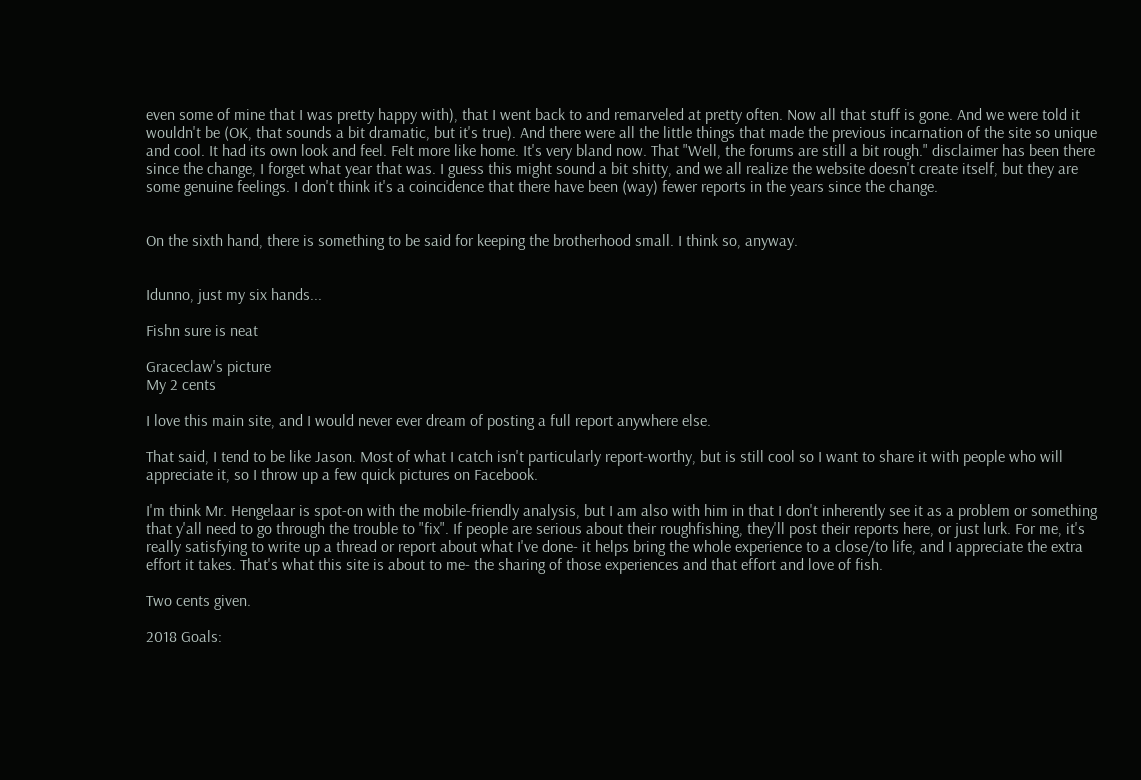even some of mine that I was pretty happy with), that I went back to and remarveled at pretty often. Now all that stuff is gone. And we were told it wouldn't be (OK, that sounds a bit dramatic, but it's true). And there were all the little things that made the previous incarnation of the site so unique and cool. It had its own look and feel. Felt more like home. It's very bland now. That "Well, the forums are still a bit rough." disclaimer has been there since the change, I forget what year that was. I guess this might sound a bit shitty, and we all realize the website doesn't create itself, but they are some genuine feelings. I don't think it's a coincidence that there have been (way) fewer reports in the years since the change.


On the sixth hand, there is something to be said for keeping the brotherhood small. I think so, anyway.


Idunno, just my six hands...

Fishn sure is neat

Graceclaw's picture
My 2 cents

I love this main site, and I would never ever dream of posting a full report anywhere else.

That said, I tend to be like Jason. Most of what I catch isn't particularly report-worthy, but is still cool so I want to share it with people who will appreciate it, so I throw up a few quick pictures on Facebook.

I'm think Mr. Hengelaar is spot-on with the mobile-friendly analysis, but I am also with him in that I don't inherently see it as a problem or something that y'all need to go through the trouble to "fix". If people are serious about their roughfishing, they'll post their reports here, or just lurk. For me, it's really satisfying to write up a thread or report about what I've done- it helps bring the whole experience to a close/to life, and I appreciate the extra effort it takes. That's what this site is about to me- the sharing of those experiences and that effort and love of fish.

Two cents given.

2018 Goals: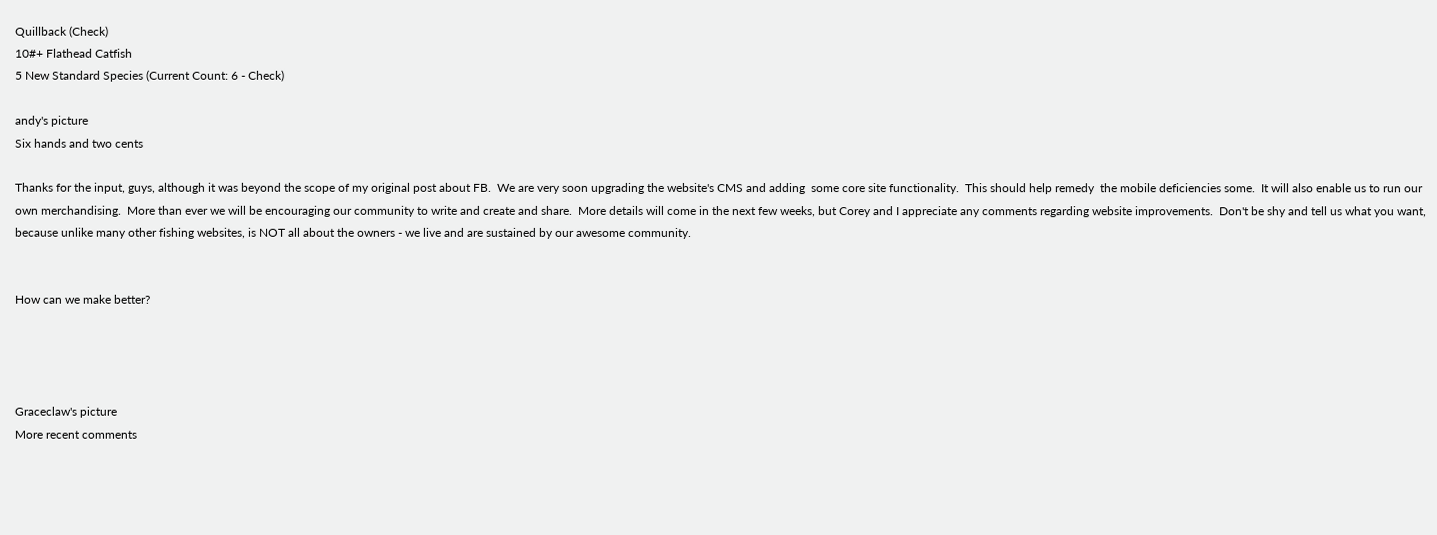Quillback (Check)
10#+ Flathead Catfish
5 New Standard Species (Current Count: 6 - Check)

andy's picture
Six hands and two cents

Thanks for the input, guys, although it was beyond the scope of my original post about FB.  We are very soon upgrading the website's CMS and adding  some core site functionality.  This should help remedy  the mobile deficiencies some.  It will also enable us to run our own merchandising.  More than ever we will be encouraging our community to write and create and share.  More details will come in the next few weeks, but Corey and I appreciate any comments regarding website improvements.  Don't be shy and tell us what you want, because unlike many other fishing websites, is NOT all about the owners - we live and are sustained by our awesome community.


How can we make better?




Graceclaw's picture
More recent comments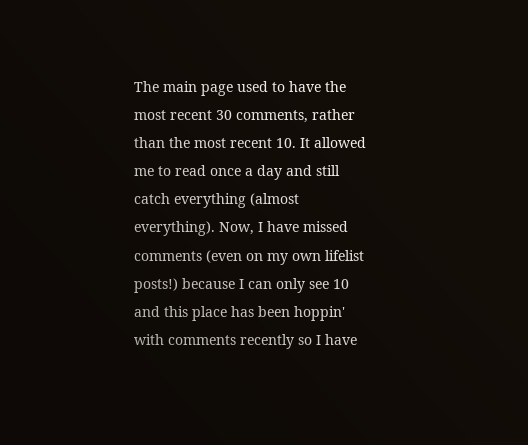The main page used to have the most recent 30 comments, rather than the most recent 10. It allowed me to read once a day and still catch everything (almost everything). Now, I have missed comments (even on my own lifelist posts!) because I can only see 10 and this place has been hoppin' with comments recently so I have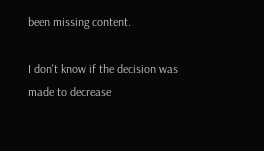been missing content.

I don't know if the decision was made to decrease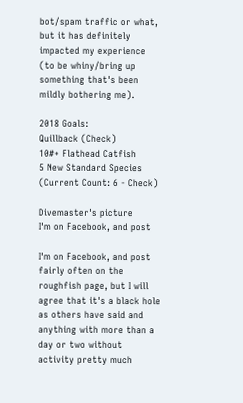bot/spam traffic or what, but it has definitely impacted my experience (to be whiny/bring up something that's been mildly bothering me).

2018 Goals:
Quillback (Check)
10#+ Flathead Catfish
5 New Standard Species (Current Count: 6 - Check)

Divemaster's picture
I'm on Facebook, and post

I'm on Facebook, and post fairly often on the roughfish page, but I will agree that it's a black hole as others have said and anything with more than a day or two without activity pretty much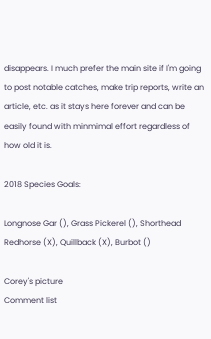disappears. I much prefer the main site if I'm going to post notable catches, make trip reports, write an article, etc. as it stays here forever and can be easily found with minmimal effort regardless of how old it is.

2018 Species Goals:

Longnose Gar (), Grass Pickerel (), Shorthead Redhorse (X), Quillback (X), Burbot ()

Corey's picture
Comment list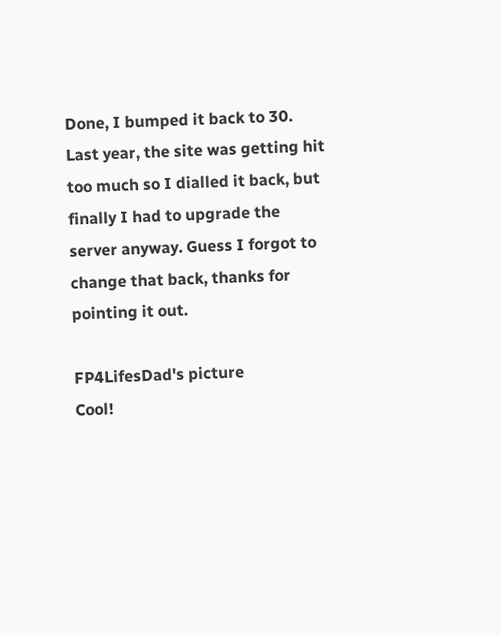Done, I bumped it back to 30. Last year, the site was getting hit too much so I dialled it back, but finally I had to upgrade the server anyway. Guess I forgot to change that back, thanks for pointing it out.

FP4LifesDad's picture
Cool!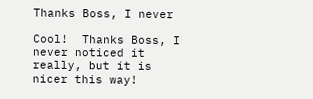Thanks Boss, I never

Cool!  Thanks Boss, I never noticed it really, but it is nicer this way!